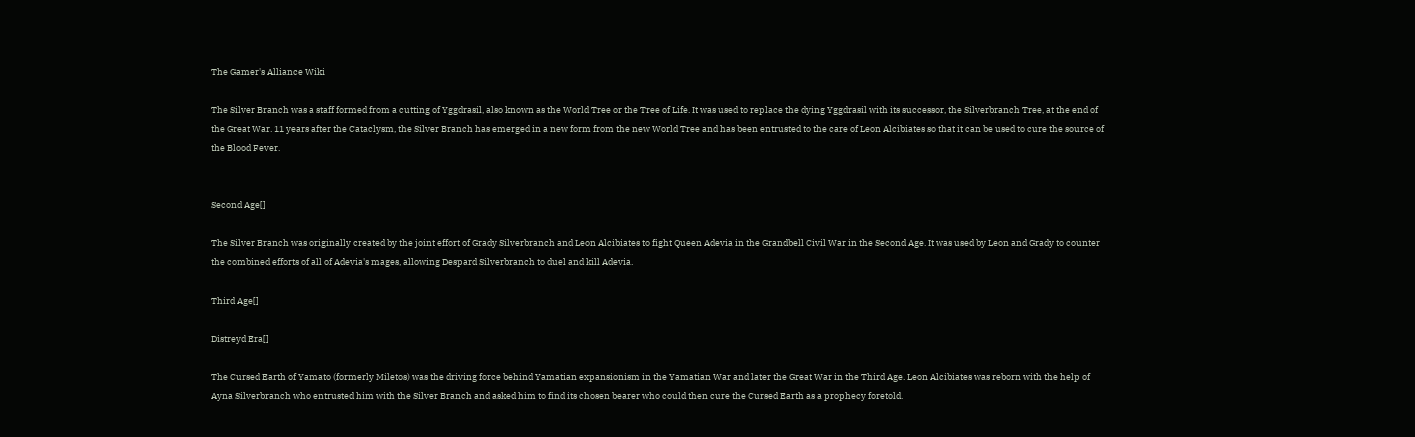The Gamer's Alliance Wiki

The Silver Branch was a staff formed from a cutting of Yggdrasil, also known as the World Tree or the Tree of Life. It was used to replace the dying Yggdrasil with its successor, the Silverbranch Tree, at the end of the Great War. 11 years after the Cataclysm, the Silver Branch has emerged in a new form from the new World Tree and has been entrusted to the care of Leon Alcibiates so that it can be used to cure the source of the Blood Fever.


Second Age[]

The Silver Branch was originally created by the joint effort of Grady Silverbranch and Leon Alcibiates to fight Queen Adevia in the Grandbell Civil War in the Second Age. It was used by Leon and Grady to counter the combined efforts of all of Adevia's mages, allowing Despard Silverbranch to duel and kill Adevia.

Third Age[]

Distreyd Era[]

The Cursed Earth of Yamato (formerly Miletos) was the driving force behind Yamatian expansionism in the Yamatian War and later the Great War in the Third Age. Leon Alcibiates was reborn with the help of Ayna Silverbranch who entrusted him with the Silver Branch and asked him to find its chosen bearer who could then cure the Cursed Earth as a prophecy foretold.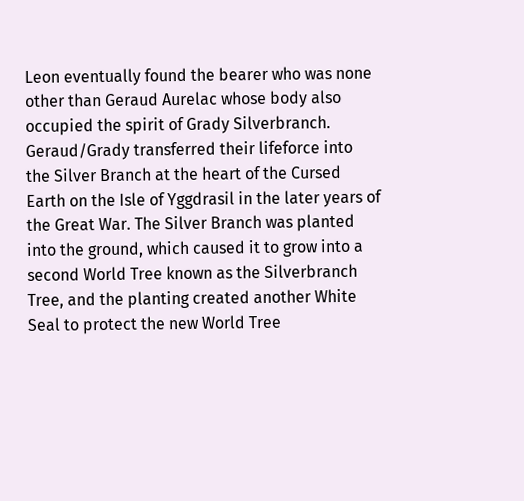Leon eventually found the bearer who was none other than Geraud Aurelac whose body also occupied the spirit of Grady Silverbranch. Geraud/Grady transferred their lifeforce into the Silver Branch at the heart of the Cursed Earth on the Isle of Yggdrasil in the later years of the Great War. The Silver Branch was planted into the ground, which caused it to grow into a second World Tree known as the Silverbranch Tree, and the planting created another White Seal to protect the new World Tree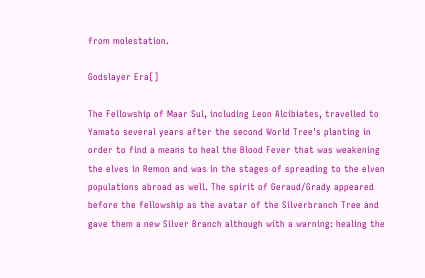from molestation.

Godslayer Era[]

The Fellowship of Maar Sul, including Leon Alcibiates, travelled to Yamato several years after the second World Tree's planting in order to find a means to heal the Blood Fever that was weakening the elves in Remon and was in the stages of spreading to the elven populations abroad as well. The spirit of Geraud/Grady appeared before the fellowship as the avatar of the Silverbranch Tree and gave them a new Silver Branch although with a warning: healing the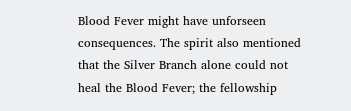Blood Fever might have unforseen consequences. The spirit also mentioned that the Silver Branch alone could not heal the Blood Fever; the fellowship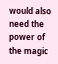would also need the power of the magic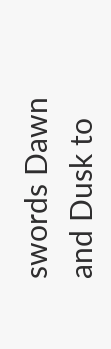swords Dawn and Dusk to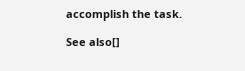accomplish the task.

See also[]